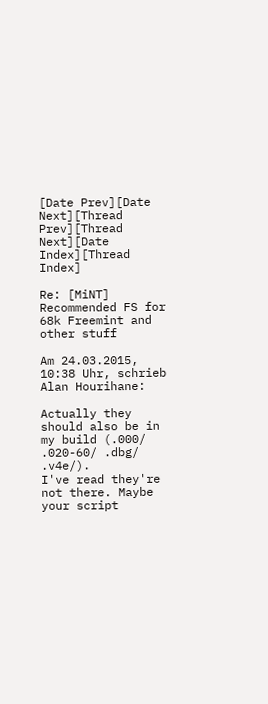[Date Prev][Date Next][Thread Prev][Thread Next][Date Index][Thread Index]

Re: [MiNT] Recommended FS for 68k Freemint and other stuff

Am 24.03.2015, 10:38 Uhr, schrieb Alan Hourihane:

Actually they should also be in my build (.000/  .020-60/ .dbg/  .v4e/).
I've read they're not there. Maybe your script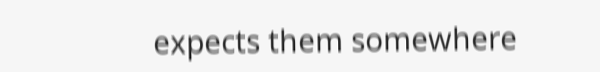expects them somewhere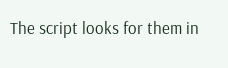The script looks for them in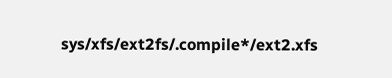sys/xfs/ext2fs/.compile*/ext2.xfs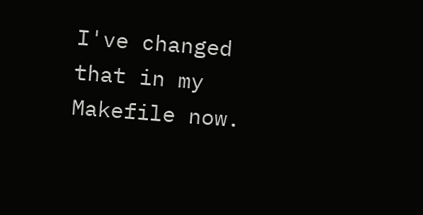I've changed that in my Makefile now.